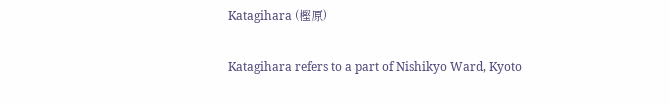Katagihara (樫原)

Katagihara refers to a part of Nishikyo Ward, Kyoto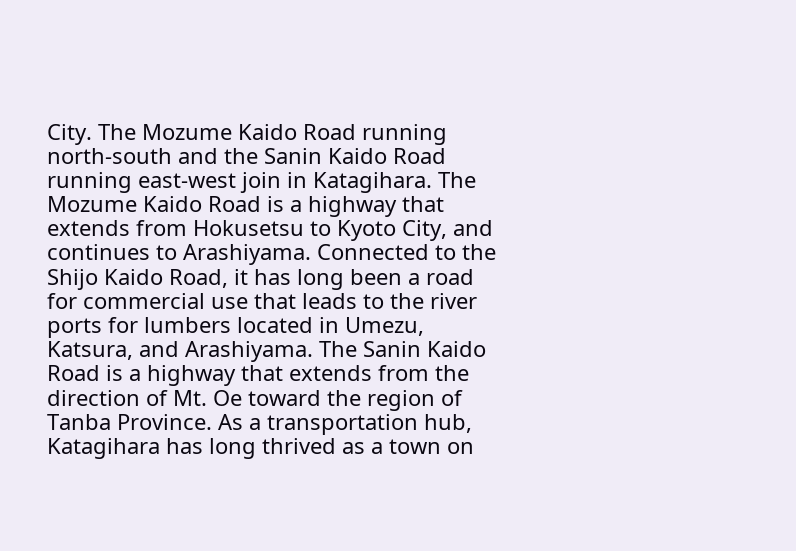City. The Mozume Kaido Road running north-south and the Sanin Kaido Road running east-west join in Katagihara. The Mozume Kaido Road is a highway that extends from Hokusetsu to Kyoto City, and continues to Arashiyama. Connected to the Shijo Kaido Road, it has long been a road for commercial use that leads to the river ports for lumbers located in Umezu, Katsura, and Arashiyama. The Sanin Kaido Road is a highway that extends from the direction of Mt. Oe toward the region of Tanba Province. As a transportation hub, Katagihara has long thrived as a town on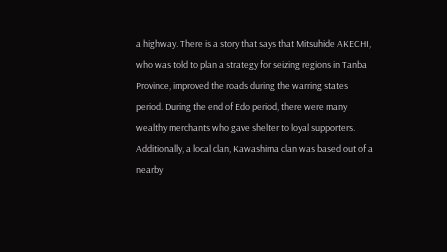a highway. There is a story that says that Mitsuhide AKECHI, who was told to plan a strategy for seizing regions in Tanba Province, improved the roads during the warring states period. During the end of Edo period, there were many wealthy merchants who gave shelter to loyal supporters. Additionally, a local clan, Kawashima clan was based out of a nearby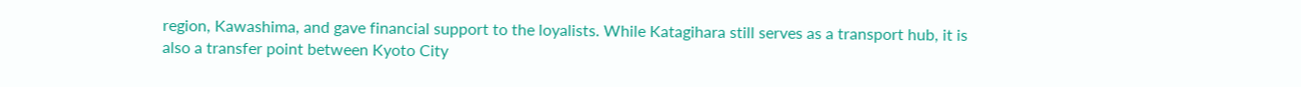region, Kawashima, and gave financial support to the loyalists. While Katagihara still serves as a transport hub, it is also a transfer point between Kyoto City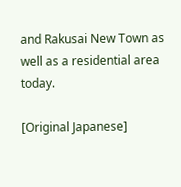and Rakusai New Town as well as a residential area today.

[Original Japanese]